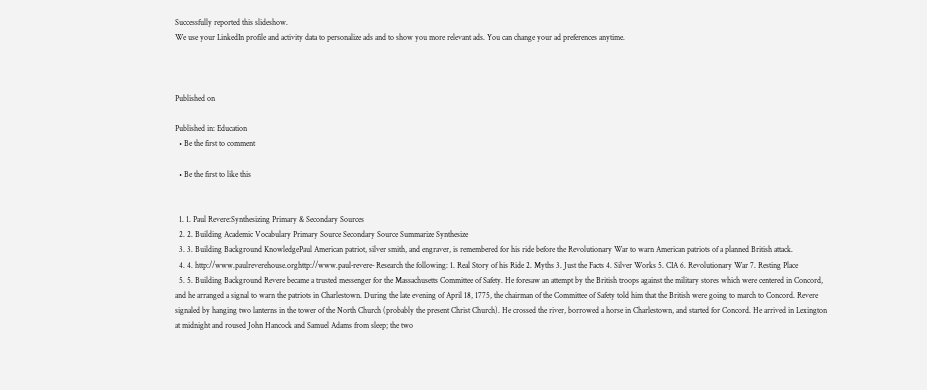Successfully reported this slideshow.
We use your LinkedIn profile and activity data to personalize ads and to show you more relevant ads. You can change your ad preferences anytime.



Published on

Published in: Education
  • Be the first to comment

  • Be the first to like this


  1. 1. Paul Revere:Synthesizing Primary & Secondary Sources
  2. 2. Building Academic Vocabulary Primary Source Secondary Source Summarize Synthesize
  3. 3. Building Background KnowledgePaul American patriot, silver smith, and engraver, is remembered for his ride before the Revolutionary War to warn American patriots of a planned British attack.
  4. 4. http://www.paulreverehouse.orghttp://www.paul‐revere‐ Research the following: 1. Real Story of his Ride 2. Myths 3. Just the Facts 4. Silver Works 5. CIA 6. Revolutionary War 7. Resting Place
  5. 5. Building Background Revere became a trusted messenger for the Massachusetts Committee of Safety. He foresaw an attempt by the British troops against the military stores which were centered in Concord, and he arranged a signal to warn the patriots in Charlestown. During the late evening of April 18, 1775, the chairman of the Committee of Safety told him that the British were going to march to Concord. Revere signaled by hanging two lanterns in the tower of the North Church (probably the present Christ Church). He crossed the river, borrowed a horse in Charlestown, and started for Concord. He arrived in Lexington at midnight and roused John Hancock and Samuel Adams from sleep; the two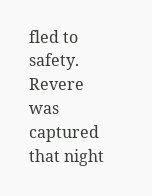fled to safety. Revere was captured that night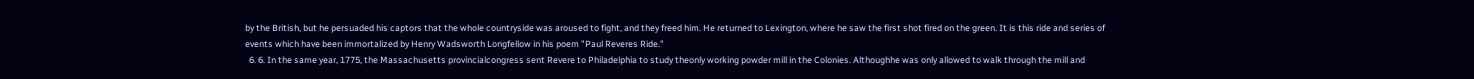by the British, but he persuaded his captors that the whole countryside was aroused to fight, and they freed him. He returned to Lexington, where he saw the first shot fired on the green. It is this ride and series of events which have been immortalized by Henry Wadsworth Longfellow in his poem "Paul Reveres Ride."
  6. 6. In the same year, 1775, the Massachusetts provincialcongress sent Revere to Philadelphia to study theonly working powder mill in the Colonies. Althoughhe was only allowed to walk through the mill and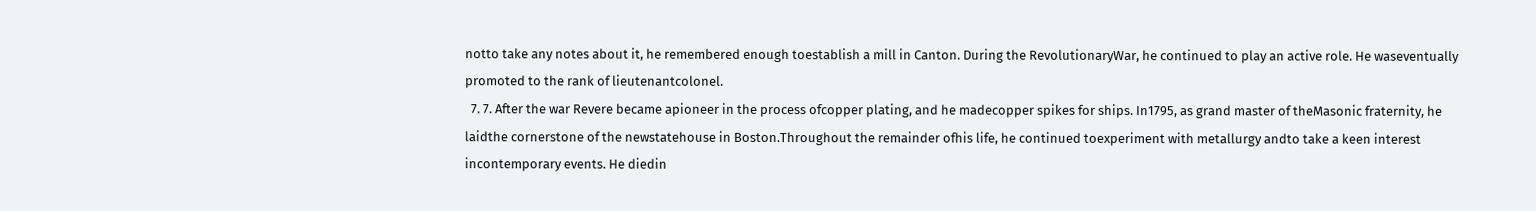notto take any notes about it, he remembered enough toestablish a mill in Canton. During the RevolutionaryWar, he continued to play an active role. He waseventually promoted to the rank of lieutenantcolonel.
  7. 7. After the war Revere became apioneer in the process ofcopper plating, and he madecopper spikes for ships. In1795, as grand master of theMasonic fraternity, he laidthe cornerstone of the newstatehouse in Boston.Throughout the remainder ofhis life, he continued toexperiment with metallurgy andto take a keen interest incontemporary events. He diedin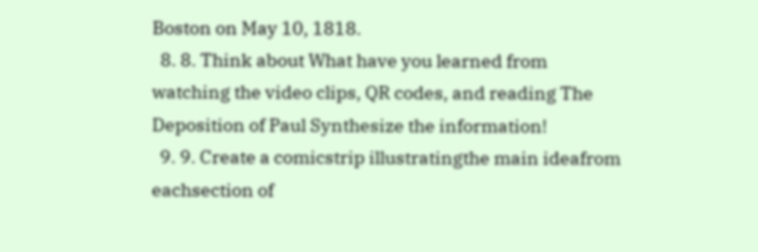Boston on May 10, 1818.
  8. 8. Think about What have you learned from watching the video clips, QR codes, and reading The Deposition of Paul Synthesize the information!
  9. 9. Create a comicstrip illustratingthe main ideafrom eachsection of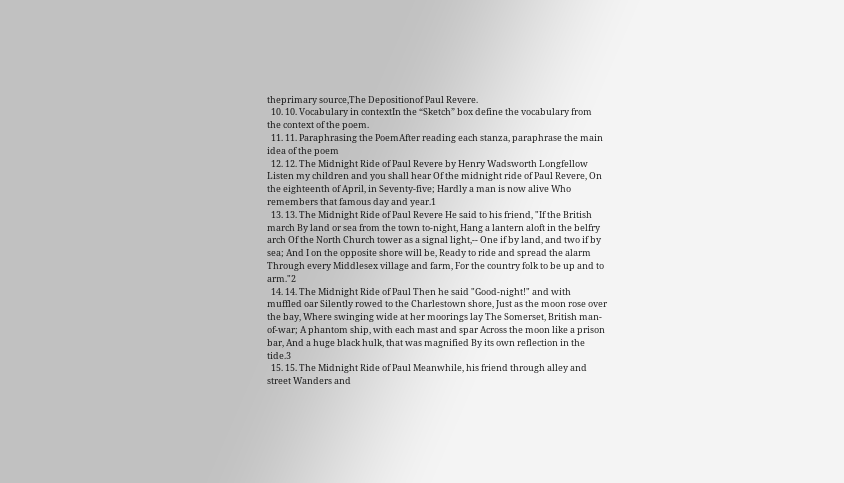theprimary source,The Depositionof Paul Revere.
  10. 10. Vocabulary in contextIn the “Sketch” box define the vocabulary from the context of the poem.
  11. 11. Paraphrasing the PoemAfter reading each stanza, paraphrase the main idea of the poem
  12. 12. The Midnight Ride of Paul Revere by Henry Wadsworth Longfellow Listen my children and you shall hear Of the midnight ride of Paul Revere, On the eighteenth of April, in Seventy-five; Hardly a man is now alive Who remembers that famous day and year.1
  13. 13. The Midnight Ride of Paul Revere He said to his friend, "If the British march By land or sea from the town to-night, Hang a lantern aloft in the belfry arch Of the North Church tower as a signal light,-- One if by land, and two if by sea; And I on the opposite shore will be, Ready to ride and spread the alarm Through every Middlesex village and farm, For the country folk to be up and to arm."2
  14. 14. The Midnight Ride of Paul Then he said "Good-night!" and with muffled oar Silently rowed to the Charlestown shore, Just as the moon rose over the bay, Where swinging wide at her moorings lay The Somerset, British man-of-war; A phantom ship, with each mast and spar Across the moon like a prison bar, And a huge black hulk, that was magnified By its own reflection in the tide.3
  15. 15. The Midnight Ride of Paul Meanwhile, his friend through alley and street Wanders and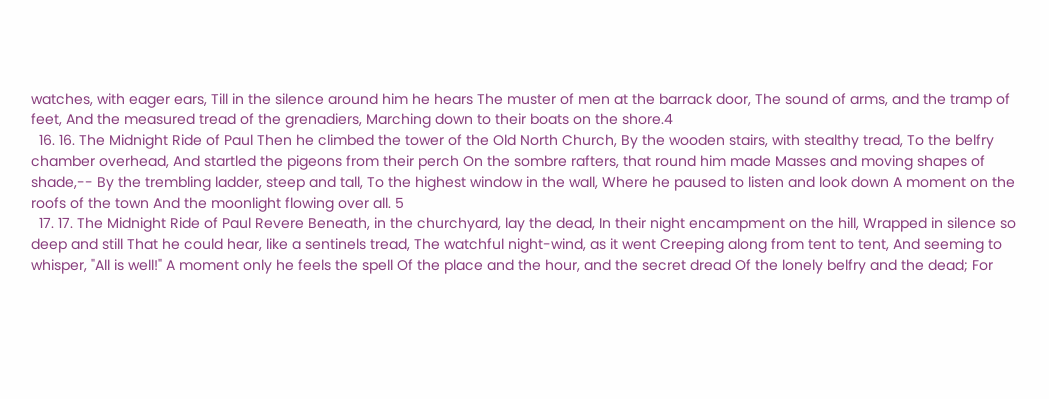watches, with eager ears, Till in the silence around him he hears The muster of men at the barrack door, The sound of arms, and the tramp of feet, And the measured tread of the grenadiers, Marching down to their boats on the shore.4
  16. 16. The Midnight Ride of Paul Then he climbed the tower of the Old North Church, By the wooden stairs, with stealthy tread, To the belfry chamber overhead, And startled the pigeons from their perch On the sombre rafters, that round him made Masses and moving shapes of shade,-- By the trembling ladder, steep and tall, To the highest window in the wall, Where he paused to listen and look down A moment on the roofs of the town And the moonlight flowing over all. 5
  17. 17. The Midnight Ride of Paul Revere Beneath, in the churchyard, lay the dead, In their night encampment on the hill, Wrapped in silence so deep and still That he could hear, like a sentinels tread, The watchful night-wind, as it went Creeping along from tent to tent, And seeming to whisper, "All is well!" A moment only he feels the spell Of the place and the hour, and the secret dread Of the lonely belfry and the dead; For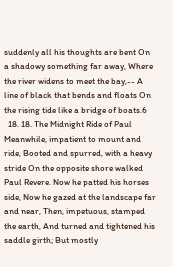suddenly all his thoughts are bent On a shadowy something far away, Where the river widens to meet the bay,-- A line of black that bends and floats On the rising tide like a bridge of boats.6
  18. 18. The Midnight Ride of Paul Meanwhile, impatient to mount and ride, Booted and spurred, with a heavy stride On the opposite shore walked Paul Revere. Now he patted his horses side, Now he gazed at the landscape far and near, Then, impetuous, stamped the earth, And turned and tightened his saddle girth; But mostly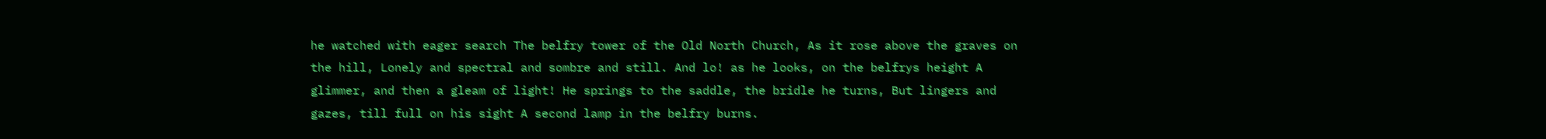he watched with eager search The belfry tower of the Old North Church, As it rose above the graves on the hill, Lonely and spectral and sombre and still. And lo! as he looks, on the belfrys height A glimmer, and then a gleam of light! He springs to the saddle, the bridle he turns, But lingers and gazes, till full on his sight A second lamp in the belfry burns.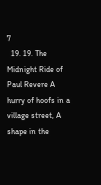7
  19. 19. The Midnight Ride of Paul Revere A hurry of hoofs in a village street, A shape in the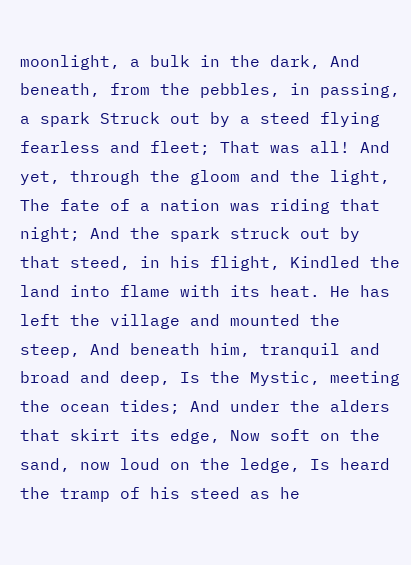moonlight, a bulk in the dark, And beneath, from the pebbles, in passing, a spark Struck out by a steed flying fearless and fleet; That was all! And yet, through the gloom and the light, The fate of a nation was riding that night; And the spark struck out by that steed, in his flight, Kindled the land into flame with its heat. He has left the village and mounted the steep, And beneath him, tranquil and broad and deep, Is the Mystic, meeting the ocean tides; And under the alders that skirt its edge, Now soft on the sand, now loud on the ledge, Is heard the tramp of his steed as he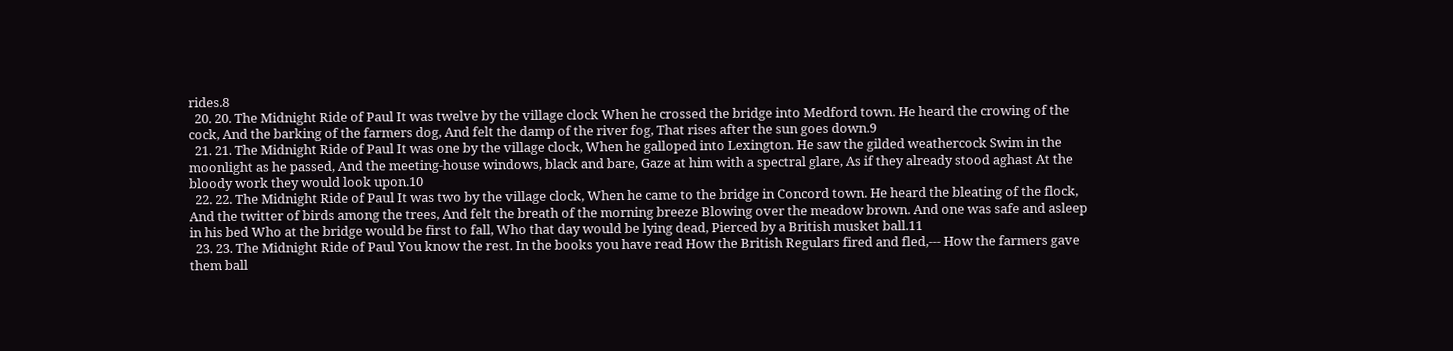rides.8
  20. 20. The Midnight Ride of Paul It was twelve by the village clock When he crossed the bridge into Medford town. He heard the crowing of the cock, And the barking of the farmers dog, And felt the damp of the river fog, That rises after the sun goes down.9
  21. 21. The Midnight Ride of Paul It was one by the village clock, When he galloped into Lexington. He saw the gilded weathercock Swim in the moonlight as he passed, And the meeting-house windows, black and bare, Gaze at him with a spectral glare, As if they already stood aghast At the bloody work they would look upon.10
  22. 22. The Midnight Ride of Paul It was two by the village clock, When he came to the bridge in Concord town. He heard the bleating of the flock, And the twitter of birds among the trees, And felt the breath of the morning breeze Blowing over the meadow brown. And one was safe and asleep in his bed Who at the bridge would be first to fall, Who that day would be lying dead, Pierced by a British musket ball.11
  23. 23. The Midnight Ride of Paul You know the rest. In the books you have read How the British Regulars fired and fled,--- How the farmers gave them ball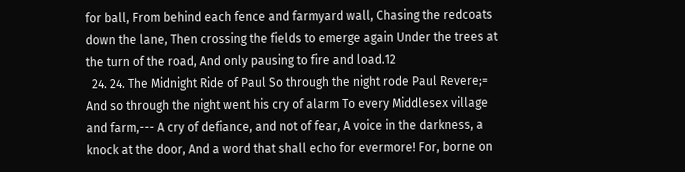for ball, From behind each fence and farmyard wall, Chasing the redcoats down the lane, Then crossing the fields to emerge again Under the trees at the turn of the road, And only pausing to fire and load.12
  24. 24. The Midnight Ride of Paul So through the night rode Paul Revere;= And so through the night went his cry of alarm To every Middlesex village and farm,--- A cry of defiance, and not of fear, A voice in the darkness, a knock at the door, And a word that shall echo for evermore! For, borne on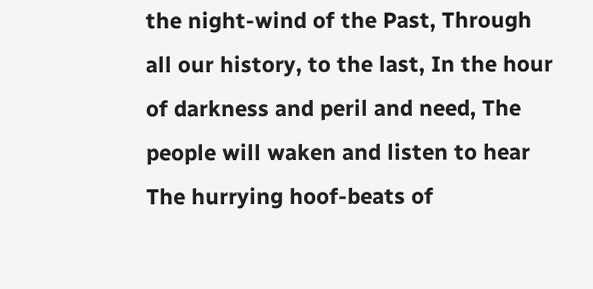the night-wind of the Past, Through all our history, to the last, In the hour of darkness and peril and need, The people will waken and listen to hear The hurrying hoof-beats of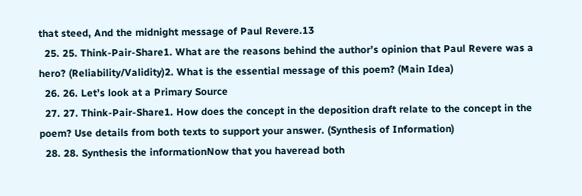that steed, And the midnight message of Paul Revere.13
  25. 25. Think-Pair-Share1. What are the reasons behind the author’s opinion that Paul Revere was a hero? (Reliability/Validity)2. What is the essential message of this poem? (Main Idea)
  26. 26. Let’s look at a Primary Source
  27. 27. Think-Pair-Share1. How does the concept in the deposition draft relate to the concept in the poem? Use details from both texts to support your answer. (Synthesis of Information)
  28. 28. Synthesis the informationNow that you haveread both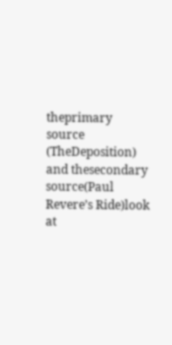theprimary source (TheDeposition) and thesecondary source(Paul Revere’s Ride)look at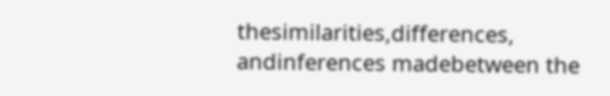thesimilarities,differences, andinferences madebetween the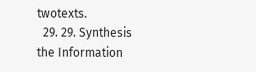twotexts.
  29. 29. Synthesis the Information